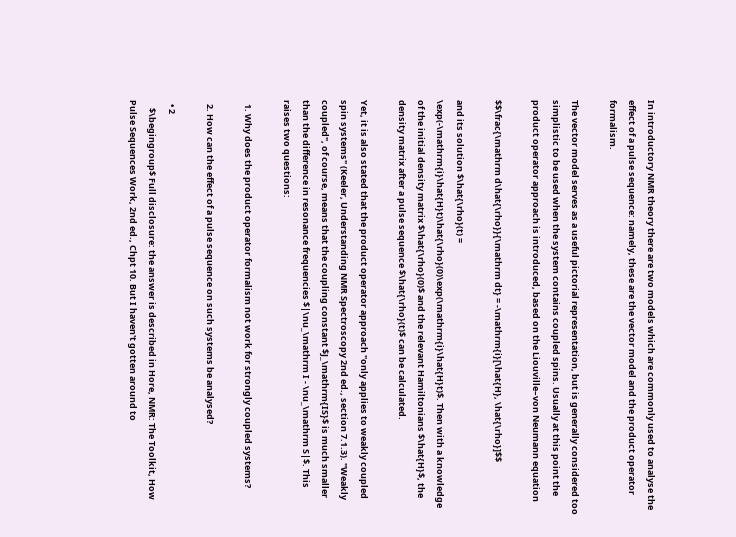In introductory NMR theory there are two models which are commonly used to analyse the effect of a pulse sequence: namely, these are the vector model and the product operator formalism.

The vector model serves as a useful pictorial representation, but is generally considered too simplistic to be used when the system contains coupled spins. Usually at this point the product operator approach is introduced, based on the Liouville–von Neumann equation

$$\frac{\mathrm d\hat{\rho}}{\mathrm dt} = -\mathrm{i}[\hat{H}, \hat{\rho}]$$

and its solution $\hat{\rho}(t) = \exp(-\mathrm{i}\hat{H}t)\hat{\rho}(0)\exp(\mathrm{i}\hat{H}t)$. Then with a knowledge of the initial density matrix $\hat{\rho}(0)$ and the relevant Hamiltonians $\hat{H}$, the density matrix after a pulse sequence $\hat{\rho}(t)$ can be calculated.

Yet, it is also stated that the product operator approach "only applies to weakly coupled spin systems" (Keeler, Understanding NMR Spectroscopy 2nd ed., section 7.1.3). "Weakly coupled", of course, means that the coupling constant $J_\mathrm{IS}$ is much smaller than the difference in resonance frequencies $|\nu_\mathrm I - \nu_\mathrm S|$. This raises two questions:

  1. Why does the product operator formalism not work for strongly coupled systems?

  2. How can the effect of a pulse sequence on such systems be analysed?

  • 2
    $\begingroup$ Full disclosure: the answer is described in Hore, NMR: The Toolkit, How Pulse Sequences Work, 2nd ed., Chpt 10. But I haven't gotten around to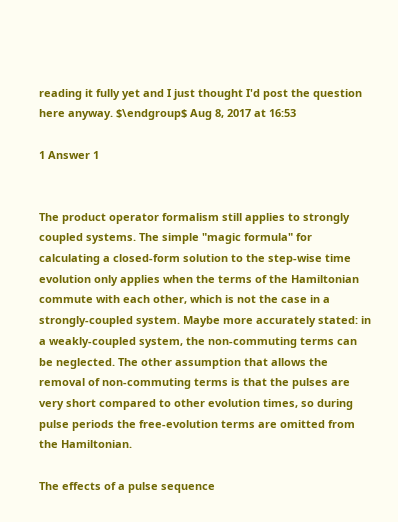reading it fully yet and I just thought I'd post the question here anyway. $\endgroup$ Aug 8, 2017 at 16:53

1 Answer 1


The product operator formalism still applies to strongly coupled systems. The simple "magic formula" for calculating a closed-form solution to the step-wise time evolution only applies when the terms of the Hamiltonian commute with each other, which is not the case in a strongly-coupled system. Maybe more accurately stated: in a weakly-coupled system, the non-commuting terms can be neglected. The other assumption that allows the removal of non-commuting terms is that the pulses are very short compared to other evolution times, so during pulse periods the free-evolution terms are omitted from the Hamiltonian.

The effects of a pulse sequence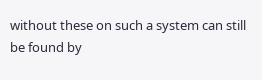without these on such a system can still be found by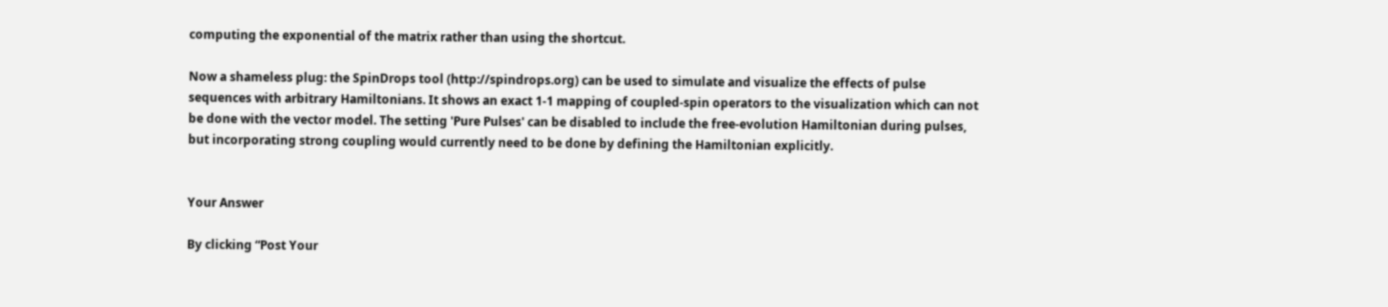computing the exponential of the matrix rather than using the shortcut.

Now a shameless plug: the SpinDrops tool (http://spindrops.org) can be used to simulate and visualize the effects of pulse sequences with arbitrary Hamiltonians. It shows an exact 1-1 mapping of coupled-spin operators to the visualization which can not be done with the vector model. The setting 'Pure Pulses' can be disabled to include the free-evolution Hamiltonian during pulses, but incorporating strong coupling would currently need to be done by defining the Hamiltonian explicitly.


Your Answer

By clicking “Post Your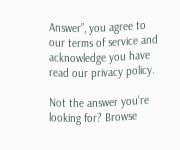Answer”, you agree to our terms of service and acknowledge you have read our privacy policy.

Not the answer you're looking for? Browse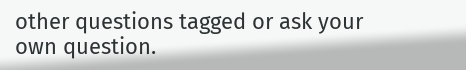other questions tagged or ask your own question.